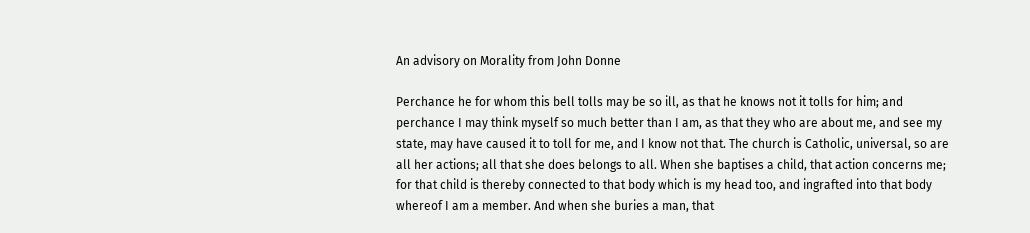An advisory on Morality from John Donne

Perchance he for whom this bell tolls may be so ill, as that he knows not it tolls for him; and perchance I may think myself so much better than I am, as that they who are about me, and see my state, may have caused it to toll for me, and I know not that. The church is Catholic, universal, so are all her actions; all that she does belongs to all. When she baptises a child, that action concerns me; for that child is thereby connected to that body which is my head too, and ingrafted into that body whereof I am a member. And when she buries a man, that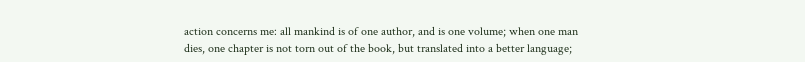action concerns me: all mankind is of one author, and is one volume; when one man dies, one chapter is not torn out of the book, but translated into a better language;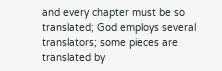and every chapter must be so translated; God employs several translators; some pieces are translated by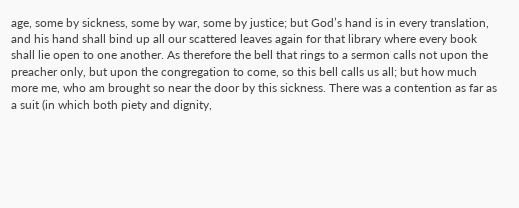age, some by sickness, some by war, some by justice; but God’s hand is in every translation, and his hand shall bind up all our scattered leaves again for that library where every book shall lie open to one another. As therefore the bell that rings to a sermon calls not upon the preacher only, but upon the congregation to come, so this bell calls us all; but how much more me, who am brought so near the door by this sickness. There was a contention as far as a suit (in which both piety and dignity,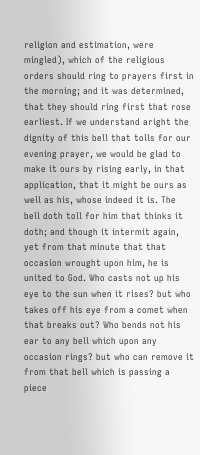religion and estimation, were mingled), which of the religious orders should ring to prayers first in the morning; and it was determined, that they should ring first that rose earliest. If we understand aright the dignity of this bell that tolls for our evening prayer, we would be glad to make it ours by rising early, in that application, that it might be ours as well as his, whose indeed it is. The bell doth toll for him that thinks it doth; and though it intermit again, yet from that minute that that occasion wrought upon him, he is united to God. Who casts not up his eye to the sun when it rises? but who takes off his eye from a comet when that breaks out? Who bends not his ear to any bell which upon any occasion rings? but who can remove it from that bell which is passing a piece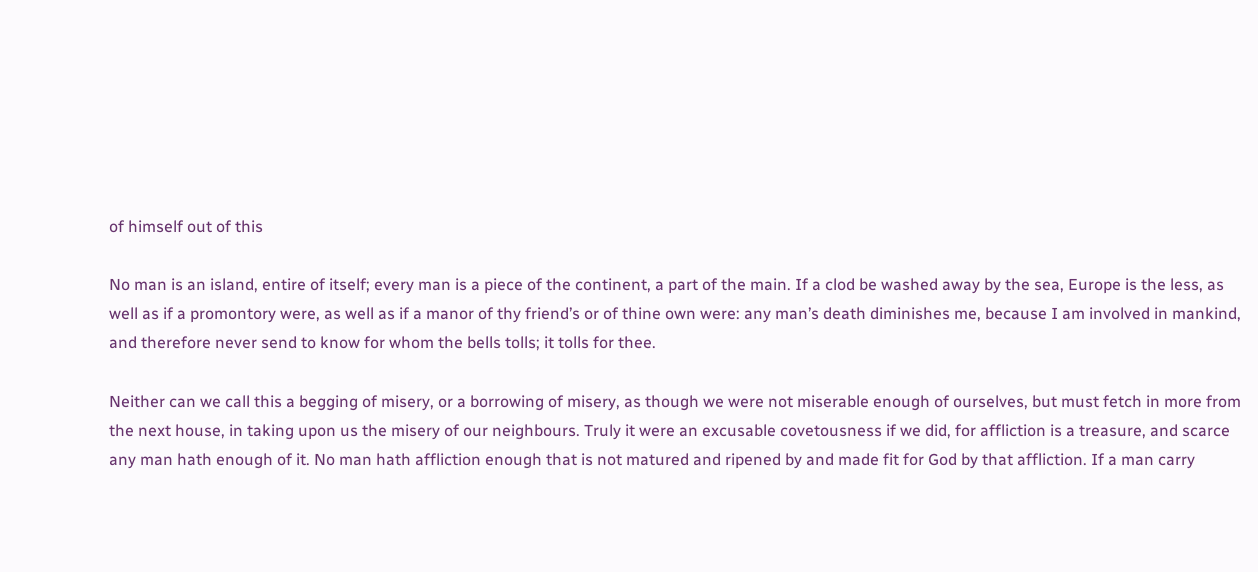of himself out of this

No man is an island, entire of itself; every man is a piece of the continent, a part of the main. If a clod be washed away by the sea, Europe is the less, as well as if a promontory were, as well as if a manor of thy friend’s or of thine own were: any man’s death diminishes me, because I am involved in mankind, and therefore never send to know for whom the bells tolls; it tolls for thee.

Neither can we call this a begging of misery, or a borrowing of misery, as though we were not miserable enough of ourselves, but must fetch in more from the next house, in taking upon us the misery of our neighbours. Truly it were an excusable covetousness if we did, for affliction is a treasure, and scarce any man hath enough of it. No man hath affliction enough that is not matured and ripened by and made fit for God by that affliction. If a man carry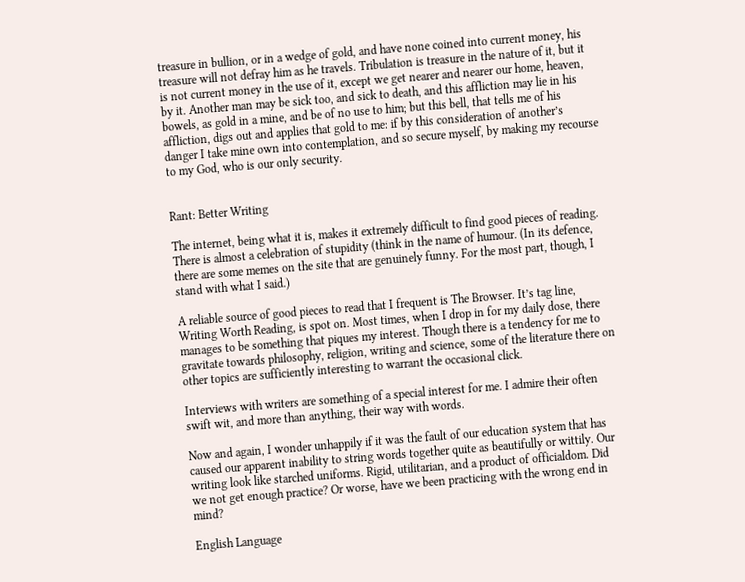treasure in bullion, or in a wedge of gold, and have none coined into current money, his treasure will not defray him as he travels. Tribulation is treasure in the nature of it, but it is not current money in the use of it, except we get nearer and nearer our home, heaven, by it. Another man may be sick too, and sick to death, and this affliction may lie in his bowels, as gold in a mine, and be of no use to him; but this bell, that tells me of his affliction, digs out and applies that gold to me: if by this consideration of another’s danger I take mine own into contemplation, and so secure myself, by making my recourse to my God, who is our only security.


Rant: Better Writing

The internet, being what it is, makes it extremely difficult to find good pieces of reading. There is almost a celebration of stupidity (think in the name of humour. (In its defence, there are some memes on the site that are genuinely funny. For the most part, though, I stand with what I said.)

A reliable source of good pieces to read that I frequent is The Browser. It’s tag line, Writing Worth Reading, is spot on. Most times, when I drop in for my daily dose, there manages to be something that piques my interest. Though there is a tendency for me to gravitate towards philosophy, religion, writing and science, some of the literature there on other topics are sufficiently interesting to warrant the occasional click.

Interviews with writers are something of a special interest for me. I admire their often swift wit, and more than anything, their way with words.

Now and again, I wonder unhappily if it was the fault of our education system that has caused our apparent inability to string words together quite as beautifully or wittily. Our writing look like starched uniforms. Rigid, utilitarian, and a product of officialdom. Did we not get enough practice? Or worse, have we been practicing with the wrong end in mind?

English Language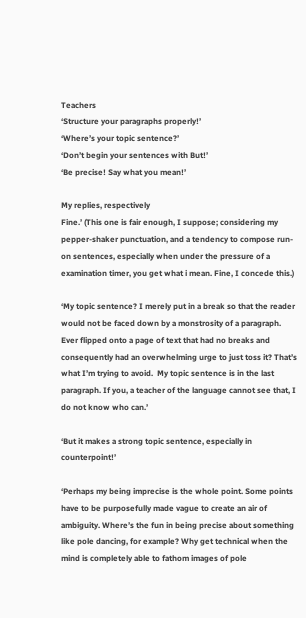Teachers
‘Structure your paragraphs properly!’
‘Where’s your topic sentence?’
‘Don’t begin your sentences with But!’
‘Be precise! Say what you mean!’

My replies, respectively
Fine.’ (This one is fair enough, I suppose; considering my pepper-shaker punctuation, and a tendency to compose run-on sentences, especially when under the pressure of a examination timer, you get what i mean. Fine, I concede this.)

‘My topic sentence? I merely put in a break so that the reader would not be faced down by a monstrosity of a paragraph. Ever flipped onto a page of text that had no breaks and consequently had an overwhelming urge to just toss it? That’s what I’m trying to avoid.  My topic sentence is in the last paragraph. If you, a teacher of the language cannot see that, I do not know who can.’

‘But it makes a strong topic sentence, especially in counterpoint!’

‘Perhaps my being imprecise is the whole point. Some points have to be purposefully made vague to create an air of ambiguity. Where’s the fun in being precise about something like pole dancing, for example? Why get technical when the mind is completely able to fathom images of pole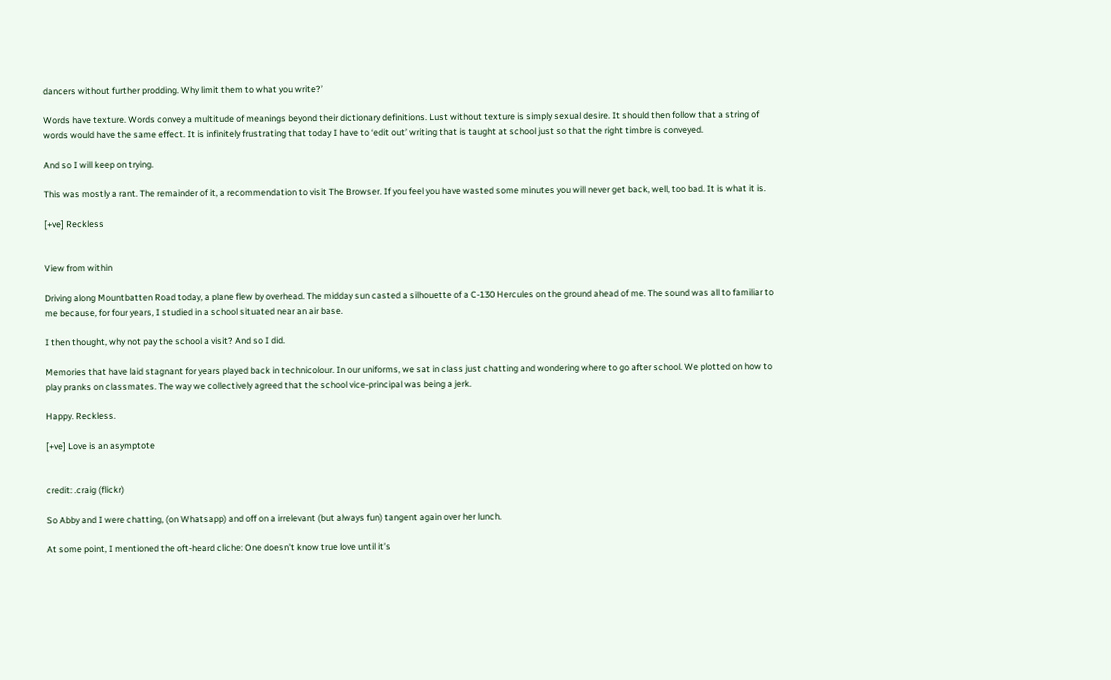dancers without further prodding. Why limit them to what you write?’

Words have texture. Words convey a multitude of meanings beyond their dictionary definitions. Lust without texture is simply sexual desire. It should then follow that a string of words would have the same effect. It is infinitely frustrating that today I have to ‘edit out’ writing that is taught at school just so that the right timbre is conveyed.

And so I will keep on trying.

This was mostly a rant. The remainder of it, a recommendation to visit The Browser. If you feel you have wasted some minutes you will never get back, well, too bad. It is what it is.

[+ve] Reckless


View from within

Driving along Mountbatten Road today, a plane flew by overhead. The midday sun casted a silhouette of a C-130 Hercules on the ground ahead of me. The sound was all to familiar to me because, for four years, I studied in a school situated near an air base.

I then thought, why not pay the school a visit? And so I did.

Memories that have laid stagnant for years played back in technicolour. In our uniforms, we sat in class just chatting and wondering where to go after school. We plotted on how to play pranks on classmates. The way we collectively agreed that the school vice-principal was being a jerk.

Happy. Reckless.

[+ve] Love is an asymptote


credit: .craig (flickr)

So Abby and I were chatting, (on Whatsapp) and off on a irrelevant (but always fun) tangent again over her lunch.

At some point, I mentioned the oft-heard cliche: One doesn’t know true love until it’s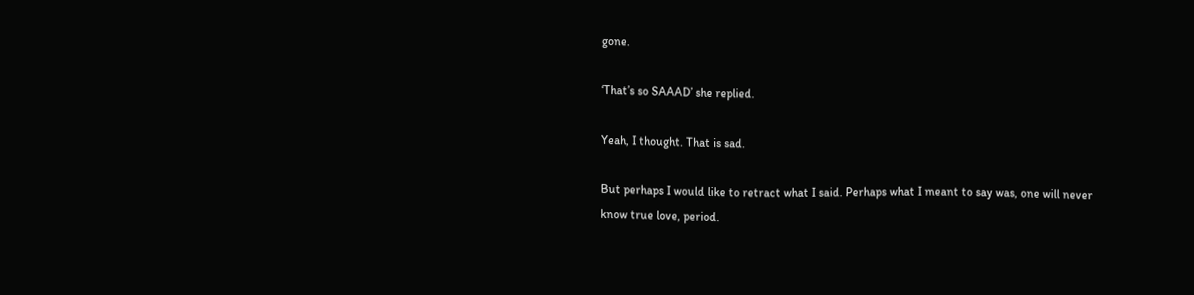gone.

‘That’s so SAAAD’ she replied.

Yeah, I thought. That is sad.

But perhaps I would like to retract what I said. Perhaps what I meant to say was, one will never know true love, period.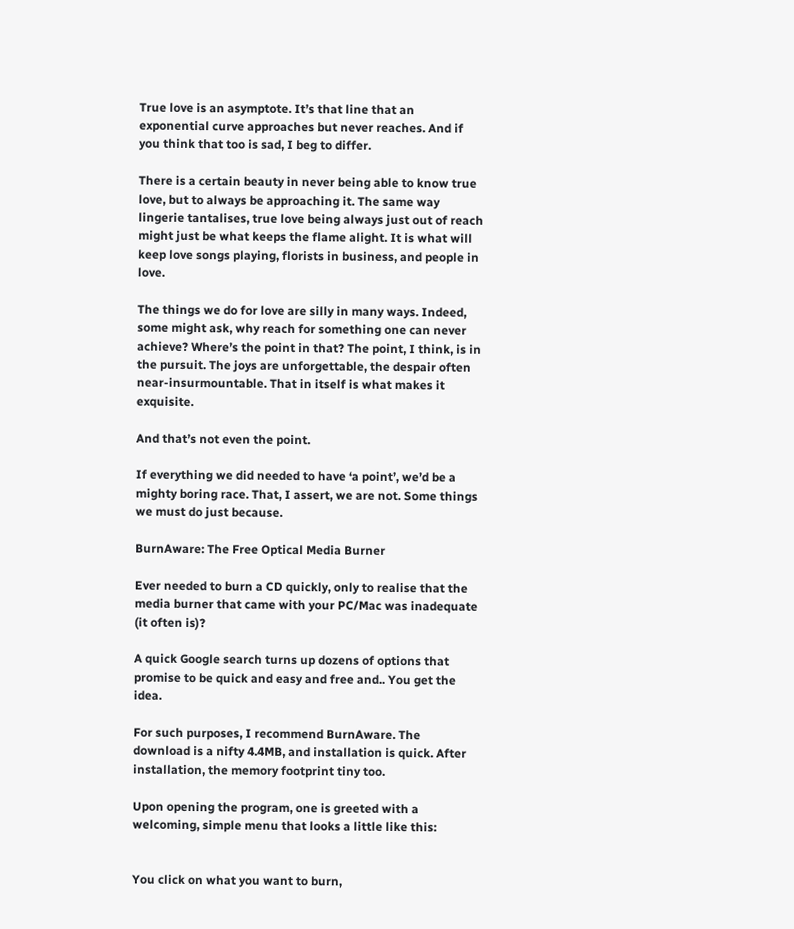True love is an asymptote. It’s that line that an exponential curve approaches but never reaches. And if you think that too is sad, I beg to differ.

There is a certain beauty in never being able to know true love, but to always be approaching it. The same way lingerie tantalises, true love being always just out of reach might just be what keeps the flame alight. It is what will keep love songs playing, florists in business, and people in love.

The things we do for love are silly in many ways. Indeed, some might ask, why reach for something one can never achieve? Where’s the point in that? The point, I think, is in the pursuit. The joys are unforgettable, the despair often near-insurmountable. That in itself is what makes it exquisite.

And that’s not even the point.

If everything we did needed to have ‘a point’, we’d be a mighty boring race. That, I assert, we are not. Some things we must do just because.

BurnAware: The Free Optical Media Burner

Ever needed to burn a CD quickly, only to realise that the media burner that came with your PC/Mac was inadequate (it often is)?

A quick Google search turns up dozens of options that promise to be quick and easy and free and.. You get the idea.

For such purposes, I recommend BurnAware. The download is a nifty 4.4MB, and installation is quick. After installation, the memory footprint tiny too.

Upon opening the program, one is greeted with a welcoming, simple menu that looks a little like this:


You click on what you want to burn,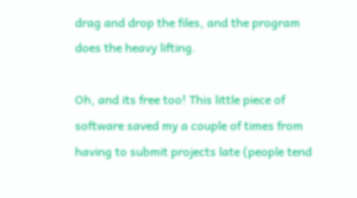drag and drop the files, and the program does the heavy lifting.

Oh, and its free too! This little piece of software saved my a couple of times from having to submit projects late (people tend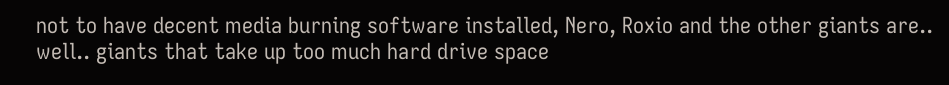not to have decent media burning software installed, Nero, Roxio and the other giants are.. well.. giants that take up too much hard drive space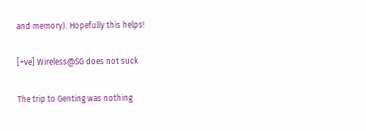and memory). Hopefully this helps!

[+ve] Wireless@SG does not suck

The trip to Genting was nothing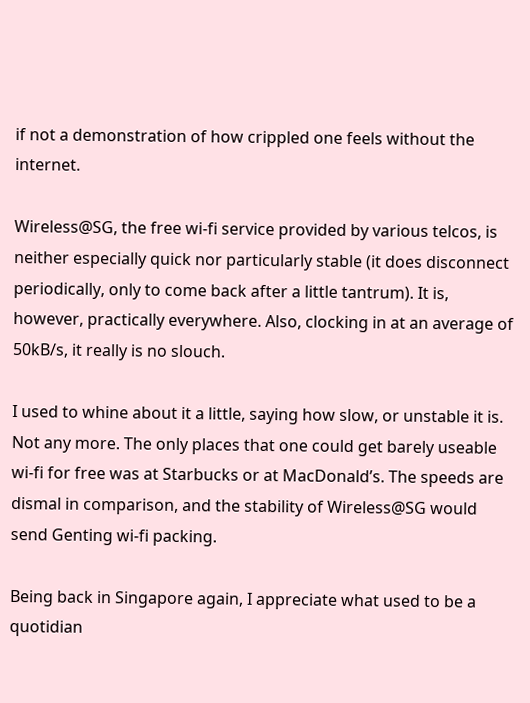if not a demonstration of how crippled one feels without the internet.

Wireless@SG, the free wi-fi service provided by various telcos, is neither especially quick nor particularly stable (it does disconnect periodically, only to come back after a little tantrum). It is, however, practically everywhere. Also, clocking in at an average of 50kB/s, it really is no slouch.

I used to whine about it a little, saying how slow, or unstable it is. Not any more. The only places that one could get barely useable wi-fi for free was at Starbucks or at MacDonald’s. The speeds are dismal in comparison, and the stability of Wireless@SG would send Genting wi-fi packing.

Being back in Singapore again, I appreciate what used to be a quotidian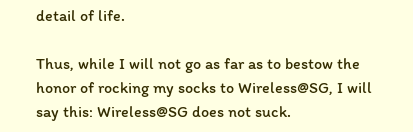detail of life.

Thus, while I will not go as far as to bestow the honor of rocking my socks to Wireless@SG, I will say this: Wireless@SG does not suck.